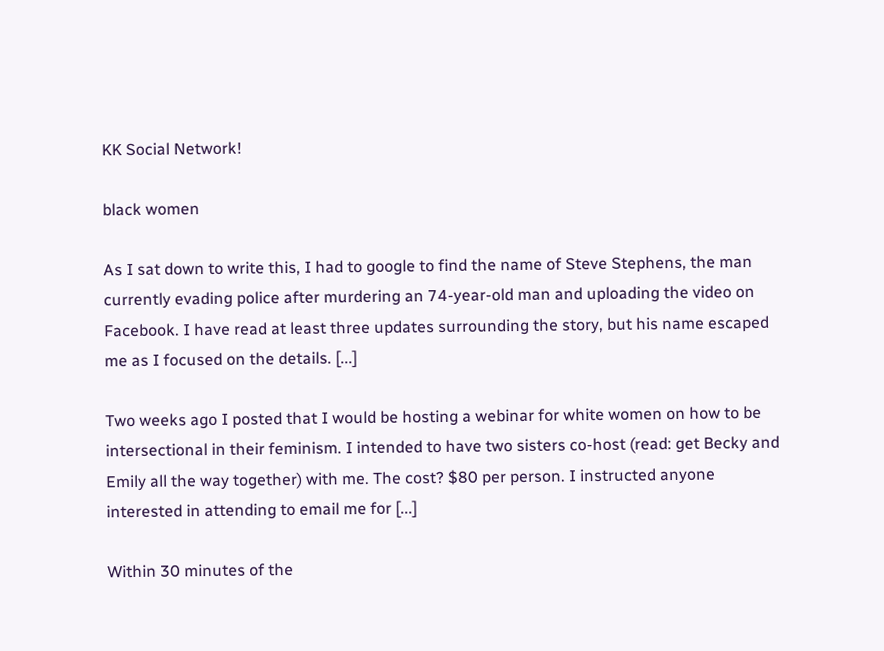KK Social Network!

black women

As I sat down to write this, I had to google to find the name of Steve Stephens, the man currently evading police after murdering an 74-year-old man and uploading the video on Facebook. I have read at least three updates surrounding the story, but his name escaped me as I focused on the details. [...]

Two weeks ago I posted that I would be hosting a webinar for white women on how to be intersectional in their feminism. I intended to have two sisters co-host (read: get Becky and Emily all the way together) with me. The cost? $80 per person. I instructed anyone interested in attending to email me for [...]

Within 30 minutes of the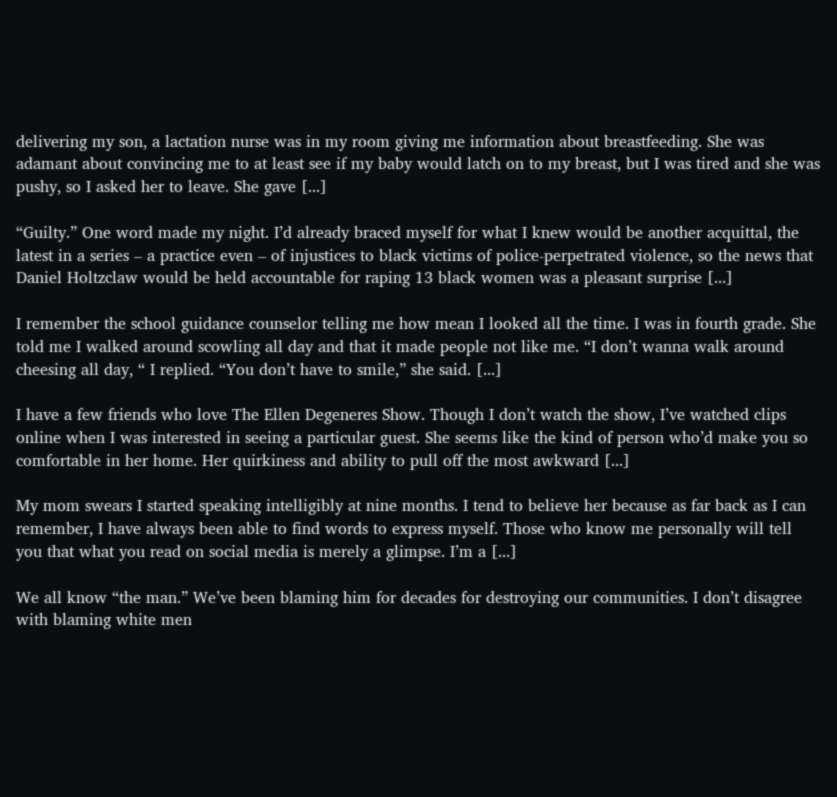delivering my son, a lactation nurse was in my room giving me information about breastfeeding. She was adamant about convincing me to at least see if my baby would latch on to my breast, but I was tired and she was pushy, so I asked her to leave. She gave [...]

“Guilty.” One word made my night. I’d already braced myself for what I knew would be another acquittal, the latest in a series – a practice even – of injustices to black victims of police-perpetrated violence, so the news that Daniel Holtzclaw would be held accountable for raping 13 black women was a pleasant surprise [...]

I remember the school guidance counselor telling me how mean I looked all the time. I was in fourth grade. She told me I walked around scowling all day and that it made people not like me. “I don’t wanna walk around cheesing all day, “ I replied. “You don’t have to smile,” she said. [...]

I have a few friends who love The Ellen Degeneres Show. Though I don’t watch the show, I’ve watched clips online when I was interested in seeing a particular guest. She seems like the kind of person who’d make you so comfortable in her home. Her quirkiness and ability to pull off the most awkward [...]

My mom swears I started speaking intelligibly at nine months. I tend to believe her because as far back as I can remember, I have always been able to find words to express myself. Those who know me personally will tell you that what you read on social media is merely a glimpse. I’m a [...]

We all know “the man.” We’ve been blaming him for decades for destroying our communities. I don’t disagree with blaming white men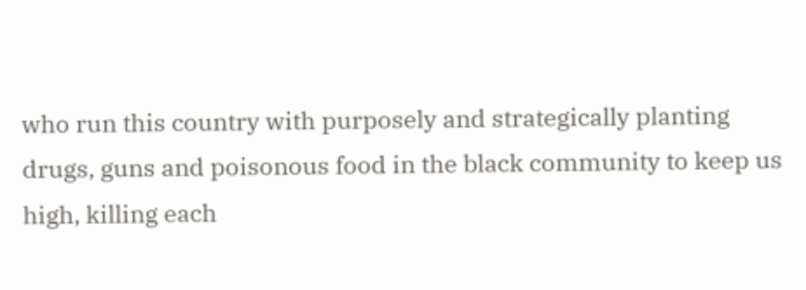who run this country with purposely and strategically planting drugs, guns and poisonous food in the black community to keep us high, killing each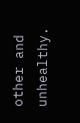other and unhealthy.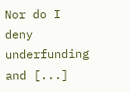Nor do I deny underfunding and [...]